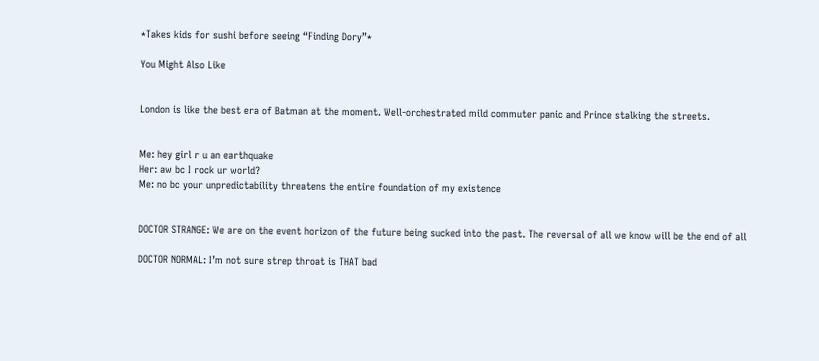*Takes kids for sushi before seeing “Finding Dory”*

You Might Also Like


London is like the best era of Batman at the moment. Well-orchestrated mild commuter panic and Prince stalking the streets.


Me: hey girl r u an earthquake
Her: aw bc I rock ur world?
Me: no bc your unpredictability threatens the entire foundation of my existence


DOCTOR STRANGE: We are on the event horizon of the future being sucked into the past. The reversal of all we know will be the end of all

DOCTOR NORMAL: I’m not sure strep throat is THAT bad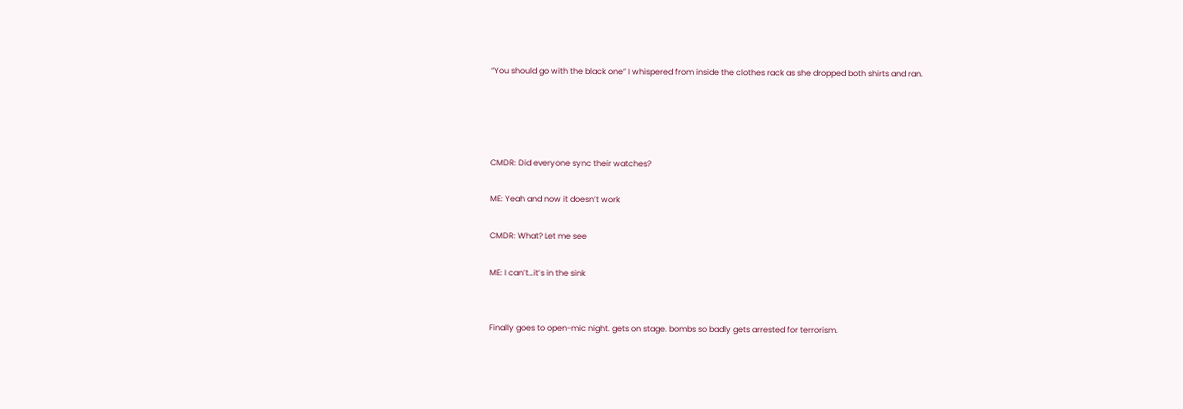“You should go with the black one” I whispered from inside the clothes rack as she dropped both shirts and ran.




CMDR: Did everyone sync their watches?

ME: Yeah and now it doesn’t work

CMDR: What? Let me see

ME: I can’t…it’s in the sink


Finally goes to open-mic night. gets on stage. bombs so badly gets arrested for terrorism.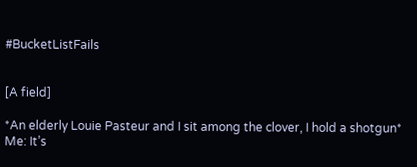#BucketListFails


[A field]

*An elderly Louie Pasteur and I sit among the clover, I hold a shotgun*
Me: It’s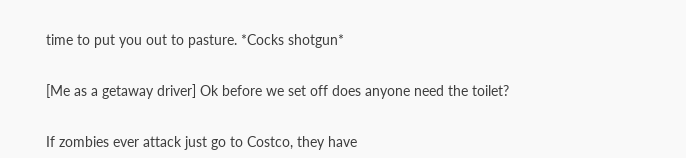time to put you out to pasture. *Cocks shotgun*


[Me as a getaway driver] Ok before we set off does anyone need the toilet?


If zombies ever attack just go to Costco, they have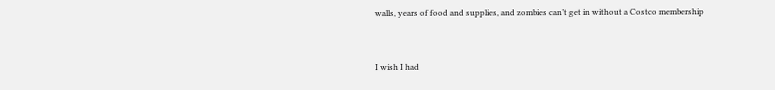walls, years of food and supplies, and zombies can’t get in without a Costco membership


I wish I had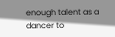enough talent as a dancer to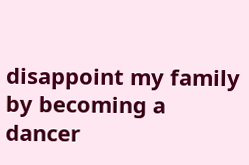disappoint my family by becoming a dancer